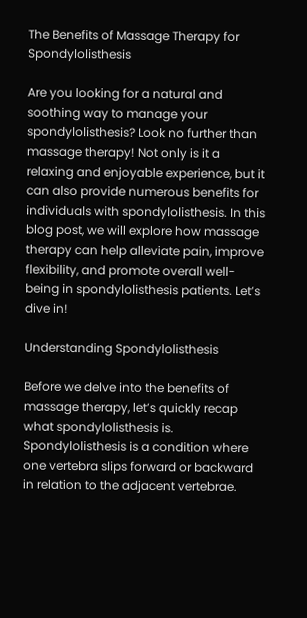The Benefits of Massage Therapy for Spondylolisthesis

Are you looking for a natural and soothing way to manage your spondylolisthesis? Look no further than massage therapy! Not only is it a relaxing and enjoyable experience, but it can also provide numerous benefits for individuals with spondylolisthesis. In this blog post, we will explore how massage therapy can help alleviate pain, improve flexibility, and promote overall well-being in spondylolisthesis patients. Let’s dive in!

Understanding Spondylolisthesis

Before we delve into the benefits of massage therapy, let’s quickly recap what spondylolisthesis is. Spondylolisthesis is a condition where one vertebra slips forward or backward in relation to the adjacent vertebrae.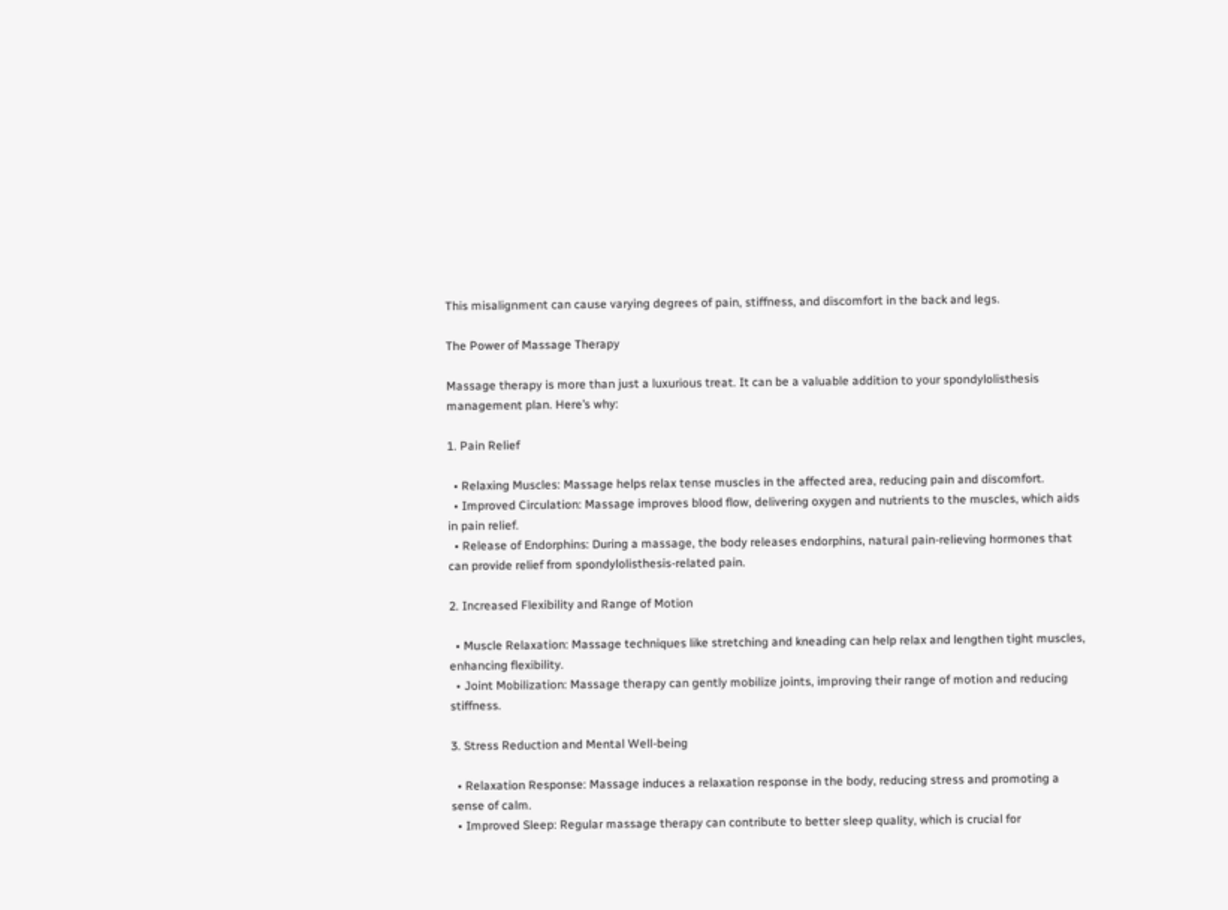This misalignment can cause varying degrees of pain, stiffness, and discomfort in the back and legs.

The Power of Massage Therapy

Massage therapy is more than just a luxurious treat. It can be a valuable addition to your spondylolisthesis management plan. Here’s why:

1. Pain Relief

  • Relaxing Muscles: Massage helps relax tense muscles in the affected area, reducing pain and discomfort.
  • Improved Circulation: Massage improves blood flow, delivering oxygen and nutrients to the muscles, which aids in pain relief.
  • Release of Endorphins: During a massage, the body releases endorphins, natural pain-relieving hormones that can provide relief from spondylolisthesis-related pain.

2. Increased Flexibility and Range of Motion

  • Muscle Relaxation: Massage techniques like stretching and kneading can help relax and lengthen tight muscles, enhancing flexibility.
  • Joint Mobilization: Massage therapy can gently mobilize joints, improving their range of motion and reducing stiffness.

3. Stress Reduction and Mental Well-being

  • Relaxation Response: Massage induces a relaxation response in the body, reducing stress and promoting a sense of calm.
  • Improved Sleep: Regular massage therapy can contribute to better sleep quality, which is crucial for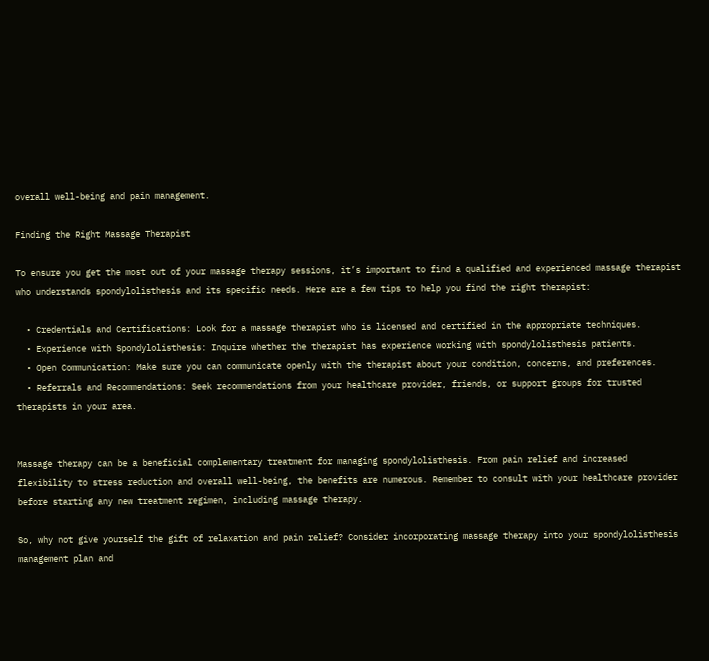overall well-being and pain management.

Finding the Right Massage Therapist

To ensure you get the most out of your massage therapy sessions, it’s important to find a qualified and experienced massage therapist who understands spondylolisthesis and its specific needs. Here are a few tips to help you find the right therapist:

  • Credentials and Certifications: Look for a massage therapist who is licensed and certified in the appropriate techniques.
  • Experience with Spondylolisthesis: Inquire whether the therapist has experience working with spondylolisthesis patients.
  • Open Communication: Make sure you can communicate openly with the therapist about your condition, concerns, and preferences.
  • Referrals and Recommendations: Seek recommendations from your healthcare provider, friends, or support groups for trusted therapists in your area.


Massage therapy can be a beneficial complementary treatment for managing spondylolisthesis. From pain relief and increased flexibility to stress reduction and overall well-being, the benefits are numerous. Remember to consult with your healthcare provider before starting any new treatment regimen, including massage therapy.

So, why not give yourself the gift of relaxation and pain relief? Consider incorporating massage therapy into your spondylolisthesis management plan and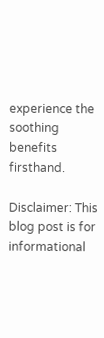experience the soothing benefits firsthand.

Disclaimer: This blog post is for informational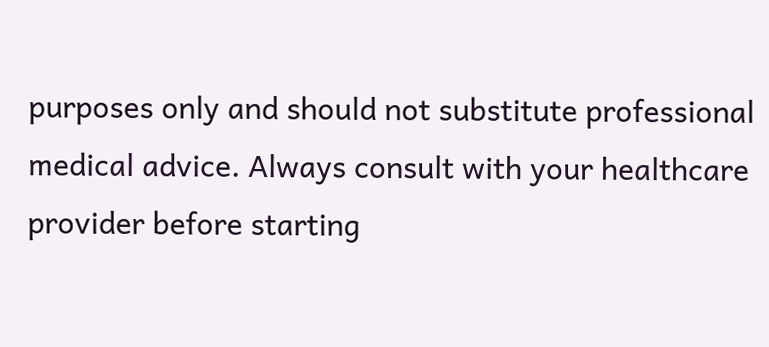purposes only and should not substitute professional medical advice. Always consult with your healthcare provider before starting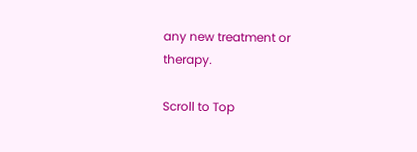any new treatment or therapy.

Scroll to Top